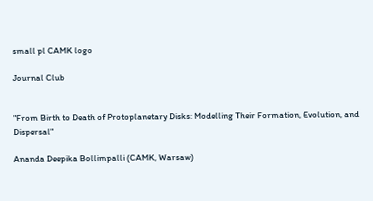small pl CAMK logo

Journal Club


"From Birth to Death of Protoplanetary Disks: Modelling Their Formation, Evolution, and Dispersal"

Ananda Deepika Bollimpalli (CAMK, Warsaw)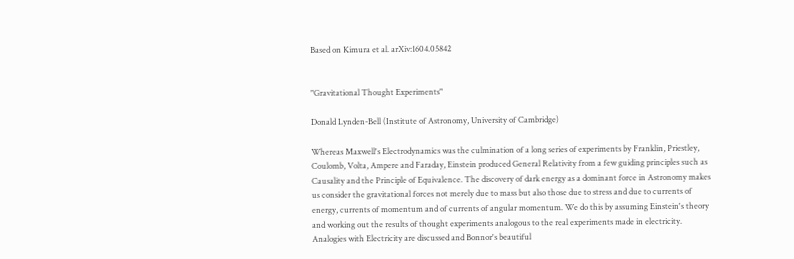Based on Kimura et al. arXiv:1604.05842


"Gravitational Thought Experiments"

Donald Lynden-Bell (Institute of Astronomy, University of Cambridge)

Whereas Maxwell's Electrodynamics was the culmination of a long series of experiments by Franklin, Priestley, Coulomb, Volta, Ampere and Faraday, Einstein produced General Relativity from a few guiding principles such as Causality and the Principle of Equivalence. The discovery of dark energy as a dominant force in Astronomy makes us consider the gravitational forces not merely due to mass but also those due to stress and due to currents of energy, currents of momentum and of currents of angular momentum. We do this by assuming Einstein's theory and working out the results of thought experiments analogous to the real experiments made in electricity. Analogies with Electricity are discussed and Bonnor's beautiful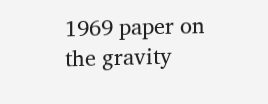1969 paper on the gravity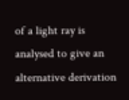of a light ray is analysed to give an alternative derivation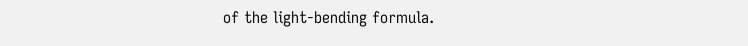of the light-bending formula.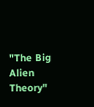"The Big Alien Theory"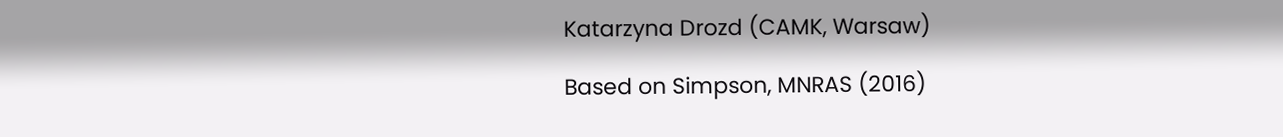Katarzyna Drozd (CAMK, Warsaw)

Based on Simpson, MNRAS (2016)